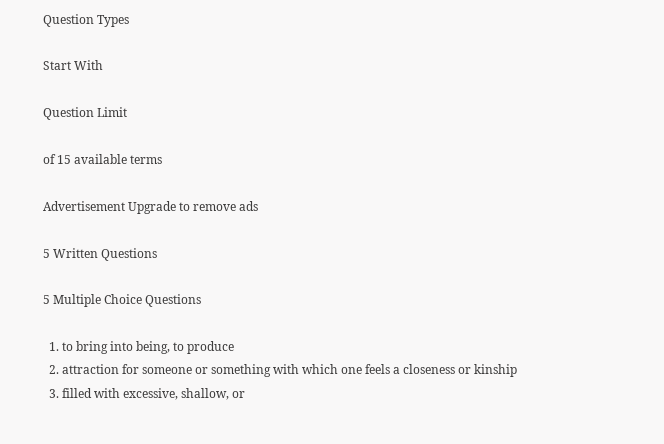Question Types

Start With

Question Limit

of 15 available terms

Advertisement Upgrade to remove ads

5 Written Questions

5 Multiple Choice Questions

  1. to bring into being, to produce
  2. attraction for someone or something with which one feels a closeness or kinship
  3. filled with excessive, shallow, or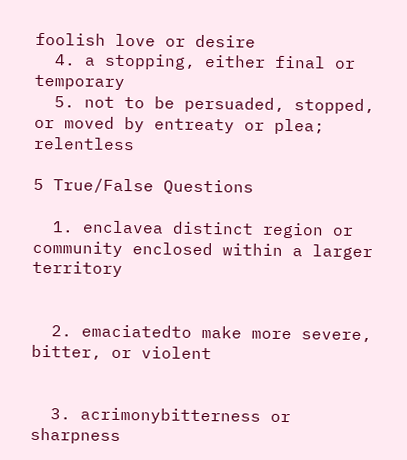foolish love or desire
  4. a stopping, either final or temporary
  5. not to be persuaded, stopped, or moved by entreaty or plea; relentless

5 True/False Questions

  1. enclavea distinct region or community enclosed within a larger territory


  2. emaciatedto make more severe, bitter, or violent


  3. acrimonybitterness or sharpness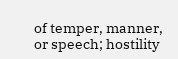of temper, manner, or speech; hostility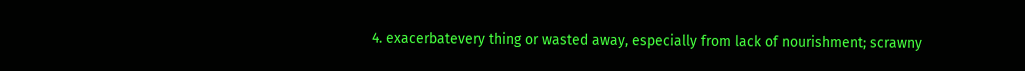4. exacerbatevery thing or wasted away, especially from lack of nourishment; scrawny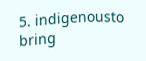5. indigenousto bring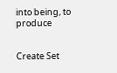into being, to produce


Create Set